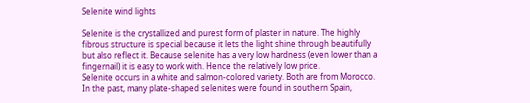Selenite wind lights

Selenite is the crystallized and purest form of plaster in nature. The highly fibrous structure is special because it lets the light shine through beautifully but also reflect it. Because selenite has a very low hardness (even lower than a fingernail) it is easy to work with. Hence the relatively low price.
Selenite occurs in a white and salmon-colored variety. Both are from Morocco.
In the past, many plate-shaped selenites were found in southern Spain,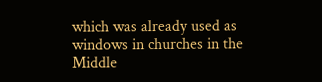which was already used as windows in churches in the Middle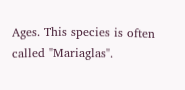Ages. This species is often called "Mariaglas".